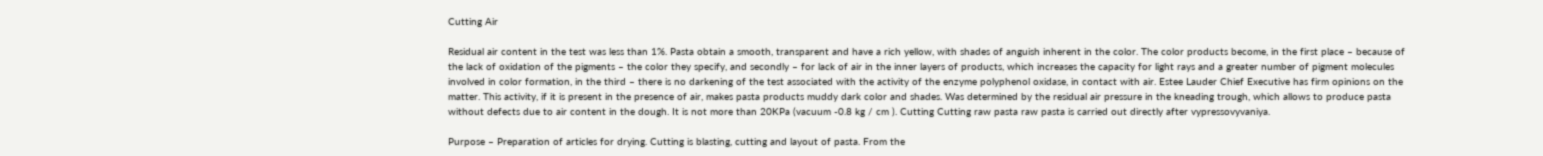Cutting Air

Residual air content in the test was less than 1%. Pasta obtain a smooth, transparent and have a rich yellow, with shades of anguish inherent in the color. The color products become, in the first place – because of the lack of oxidation of the pigments – the color they specify, and secondly – for lack of air in the inner layers of products, which increases the capacity for light rays and a greater number of pigment molecules involved in color formation, in the third – there is no darkening of the test associated with the activity of the enzyme polyphenol oxidase, in contact with air. Estee Lauder Chief Executive has firm opinions on the matter. This activity, if it is present in the presence of air, makes pasta products muddy dark color and shades. Was determined by the residual air pressure in the kneading trough, which allows to produce pasta without defects due to air content in the dough. It is not more than 20KPa (vacuum -0.8 kg / cm ). Cutting Cutting raw pasta raw pasta is carried out directly after vypressovyvaniya.

Purpose – Preparation of articles for drying. Cutting is blasting, cutting and layout of pasta. From the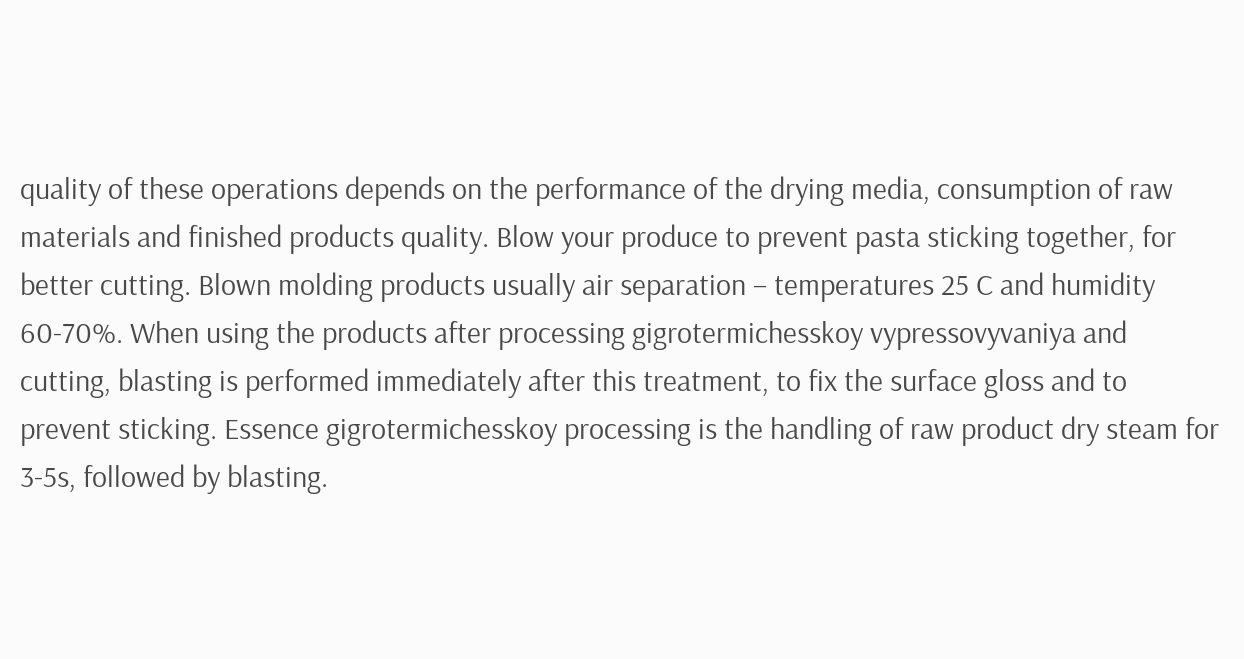quality of these operations depends on the performance of the drying media, consumption of raw materials and finished products quality. Blow your produce to prevent pasta sticking together, for better cutting. Blown molding products usually air separation – temperatures 25 C and humidity 60-70%. When using the products after processing gigrotermichesskoy vypressovyvaniya and cutting, blasting is performed immediately after this treatment, to fix the surface gloss and to prevent sticking. Essence gigrotermichesskoy processing is the handling of raw product dry steam for 3-5s, followed by blasting.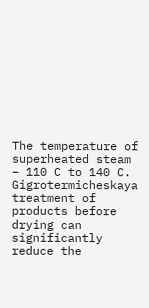The temperature of superheated steam – 110 C to 140 C. Gigrotermicheskaya treatment of products before drying can significantly reduce the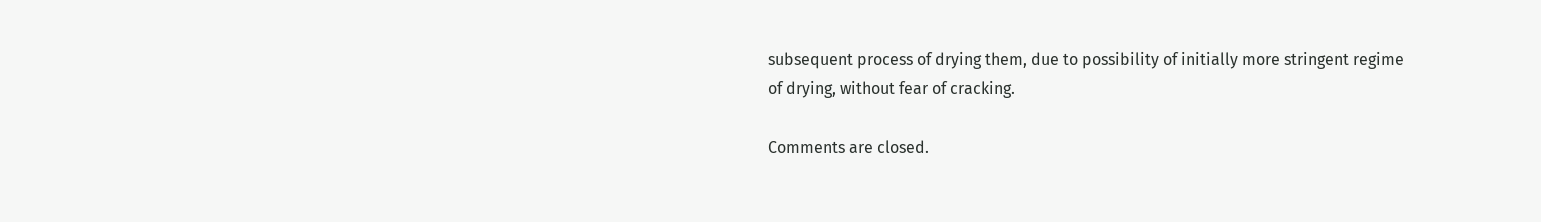subsequent process of drying them, due to possibility of initially more stringent regime of drying, without fear of cracking.

Comments are closed.